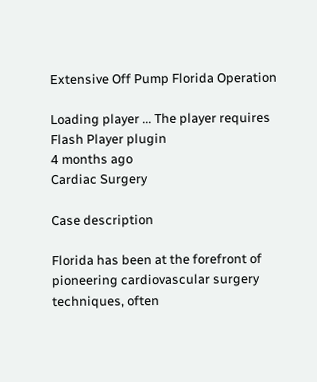Extensive Off Pump Florida Operation

Loading player ... The player requires Flash Player plugin
4 months ago
Cardiac Surgery

Case description

Florida has been at the forefront of pioneering cardiovascular surgery techniques, often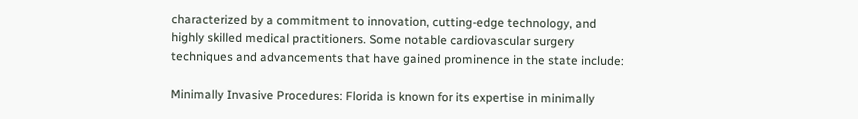characterized by a commitment to innovation, cutting-edge technology, and highly skilled medical practitioners. Some notable cardiovascular surgery techniques and advancements that have gained prominence in the state include:

Minimally Invasive Procedures: Florida is known for its expertise in minimally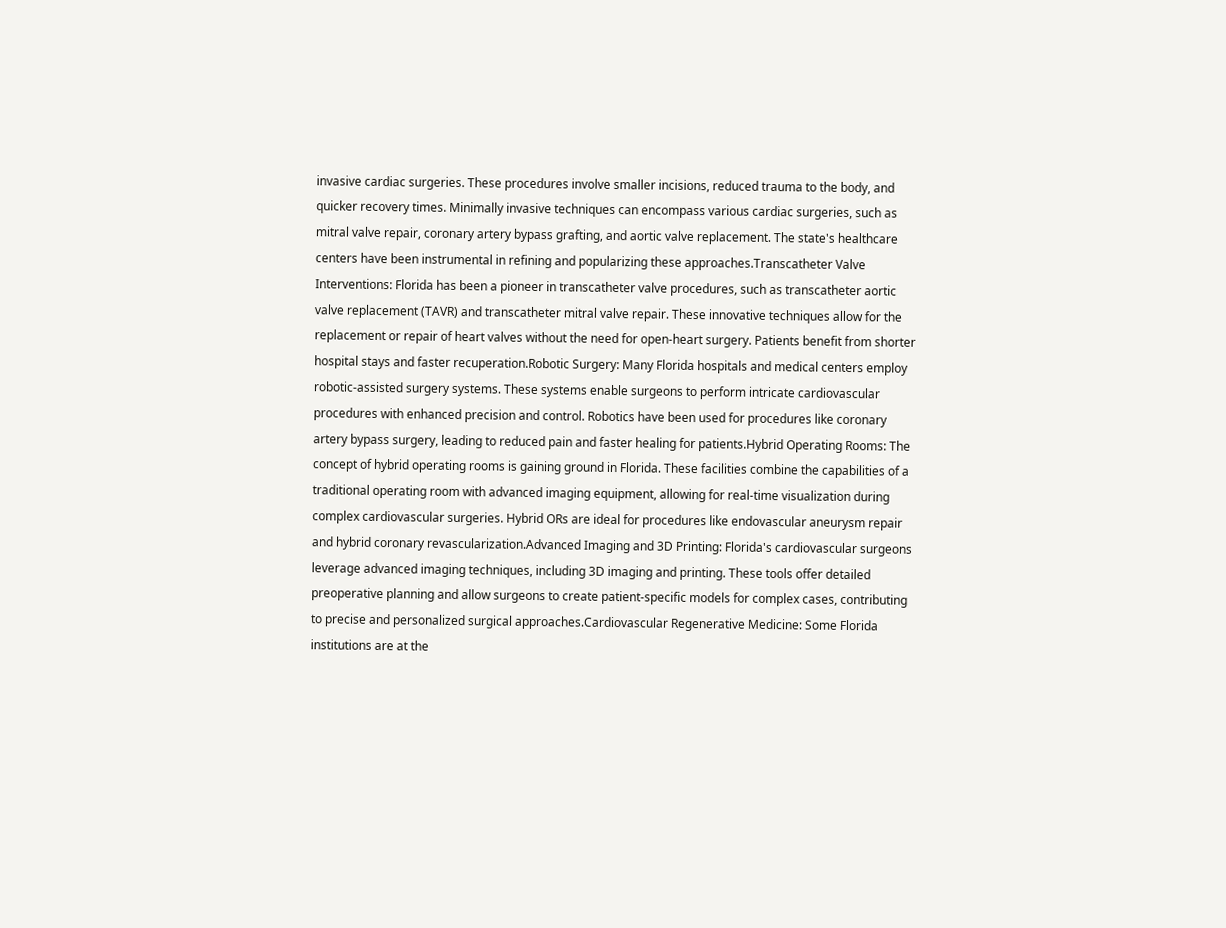invasive cardiac surgeries. These procedures involve smaller incisions, reduced trauma to the body, and quicker recovery times. Minimally invasive techniques can encompass various cardiac surgeries, such as mitral valve repair, coronary artery bypass grafting, and aortic valve replacement. The state's healthcare centers have been instrumental in refining and popularizing these approaches.Transcatheter Valve Interventions: Florida has been a pioneer in transcatheter valve procedures, such as transcatheter aortic valve replacement (TAVR) and transcatheter mitral valve repair. These innovative techniques allow for the replacement or repair of heart valves without the need for open-heart surgery. Patients benefit from shorter hospital stays and faster recuperation.Robotic Surgery: Many Florida hospitals and medical centers employ robotic-assisted surgery systems. These systems enable surgeons to perform intricate cardiovascular procedures with enhanced precision and control. Robotics have been used for procedures like coronary artery bypass surgery, leading to reduced pain and faster healing for patients.Hybrid Operating Rooms: The concept of hybrid operating rooms is gaining ground in Florida. These facilities combine the capabilities of a traditional operating room with advanced imaging equipment, allowing for real-time visualization during complex cardiovascular surgeries. Hybrid ORs are ideal for procedures like endovascular aneurysm repair and hybrid coronary revascularization.Advanced Imaging and 3D Printing: Florida's cardiovascular surgeons leverage advanced imaging techniques, including 3D imaging and printing. These tools offer detailed preoperative planning and allow surgeons to create patient-specific models for complex cases, contributing to precise and personalized surgical approaches.Cardiovascular Regenerative Medicine: Some Florida institutions are at the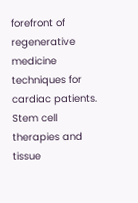forefront of regenerative medicine techniques for cardiac patients. Stem cell therapies and tissue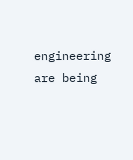engineering are being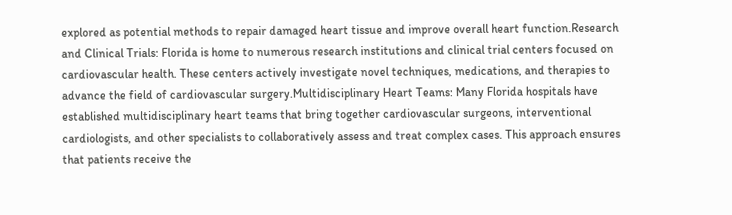explored as potential methods to repair damaged heart tissue and improve overall heart function.Research and Clinical Trials: Florida is home to numerous research institutions and clinical trial centers focused on cardiovascular health. These centers actively investigate novel techniques, medications, and therapies to advance the field of cardiovascular surgery.Multidisciplinary Heart Teams: Many Florida hospitals have established multidisciplinary heart teams that bring together cardiovascular surgeons, interventional cardiologists, and other specialists to collaboratively assess and treat complex cases. This approach ensures that patients receive the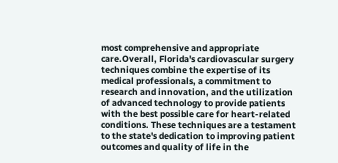most comprehensive and appropriate care.Overall, Florida's cardiovascular surgery techniques combine the expertise of its medical professionals, a commitment to research and innovation, and the utilization of advanced technology to provide patients with the best possible care for heart-related conditions. These techniques are a testament to the state's dedication to improving patient outcomes and quality of life in the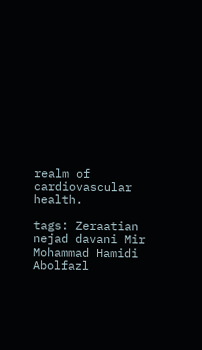realm of cardiovascular health.

tags: Zeraatian nejad davani Mir Mohammad Hamidi Abolfazl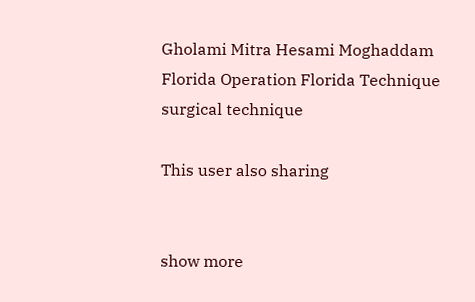Gholami Mitra Hesami Moghaddam Florida Operation Florida Technique surgical technique

This user also sharing


show more